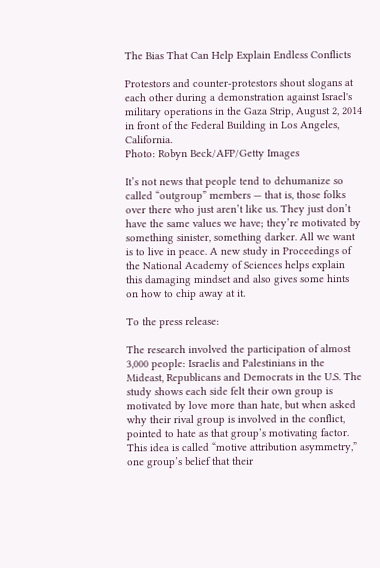The Bias That Can Help Explain Endless Conflicts

Protestors and counter-protestors shout slogans at each other during a demonstration against Israel's military operations in the Gaza Strip, August 2, 2014 in front of the Federal Building in Los Angeles, California.
Photo: Robyn Beck/AFP/Getty Images

It’s not news that people tend to dehumanize so called “outgroup” members — that is, those folks over there who just aren’t like us. They just don’t have the same values we have; they’re motivated by something sinister, something darker. All we want is to live in peace. A new study in Proceedings of the National Academy of Sciences helps explain this damaging mindset and also gives some hints on how to chip away at it.

To the press release:

The research involved the participation of almost 3,000 people: Israelis and Palestinians in the Mideast, Republicans and Democrats in the U.S. The study shows each side felt their own group is motivated by love more than hate, but when asked why their rival group is involved in the conflict, pointed to hate as that group’s motivating factor. This idea is called “motive attribution asymmetry,” one group’s belief that their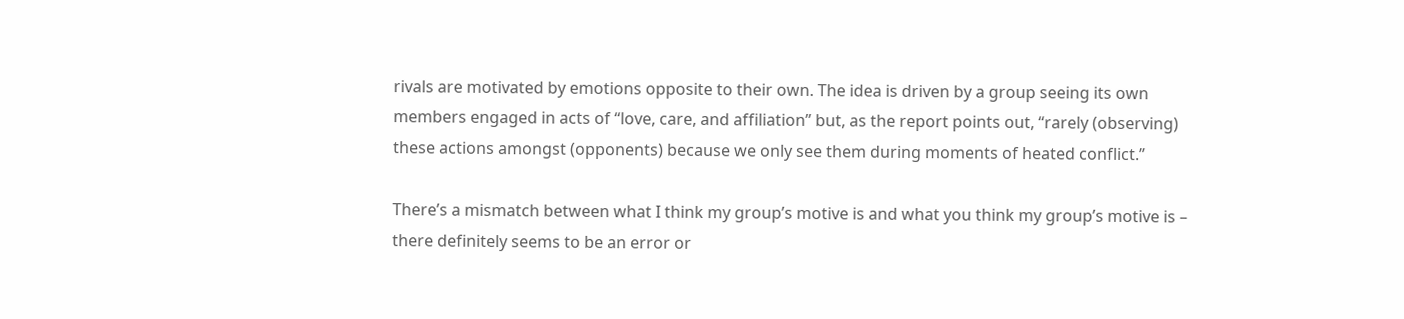rivals are motivated by emotions opposite to their own. The idea is driven by a group seeing its own members engaged in acts of “love, care, and affiliation” but, as the report points out, “rarely (observing) these actions amongst (opponents) because we only see them during moments of heated conflict.”

There’s a mismatch between what I think my group’s motive is and what you think my group’s motive is – there definitely seems to be an error or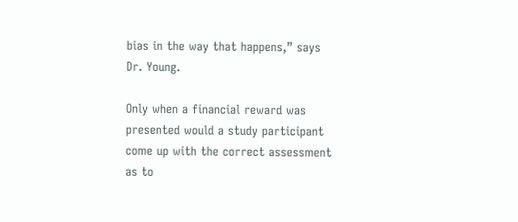bias in the way that happens,” says Dr. Young.

Only when a financial reward was presented would a study participant come up with the correct assessment as to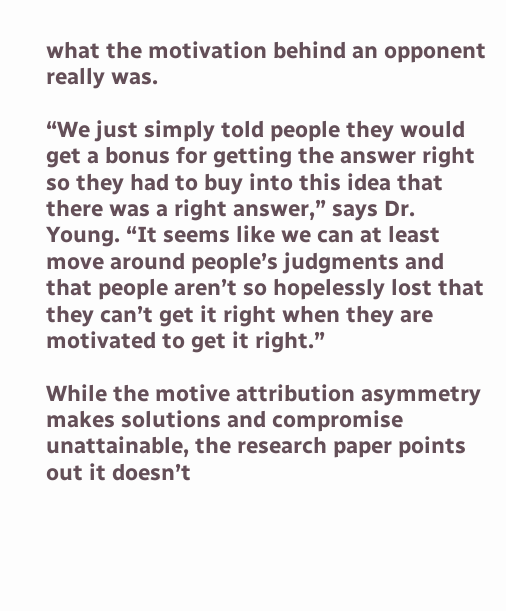what the motivation behind an opponent really was.

“We just simply told people they would get a bonus for getting the answer right so they had to buy into this idea that there was a right answer,” says Dr. Young. “It seems like we can at least move around people’s judgments and that people aren’t so hopelessly lost that they can’t get it right when they are motivated to get it right.”

While the motive attribution asymmetry makes solutions and compromise unattainable, the research paper points out it doesn’t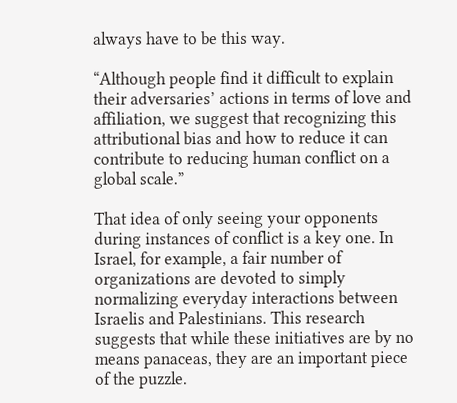always have to be this way.

“Although people find it difficult to explain their adversaries’ actions in terms of love and affiliation, we suggest that recognizing this attributional bias and how to reduce it can contribute to reducing human conflict on a global scale.”

That idea of only seeing your opponents during instances of conflict is a key one. In Israel, for example, a fair number of organizations are devoted to simply normalizing everyday interactions between Israelis and Palestinians. This research suggests that while these initiatives are by no means panaceas, they are an important piece of the puzzle.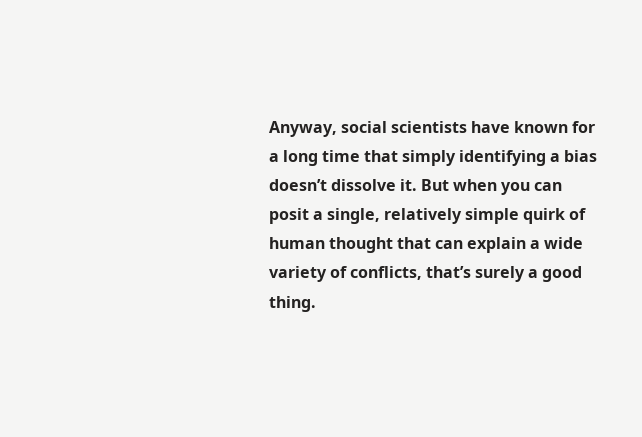Anyway, social scientists have known for a long time that simply identifying a bias doesn’t dissolve it. But when you can posit a single, relatively simple quirk of human thought that can explain a wide variety of conflicts, that’s surely a good thing.